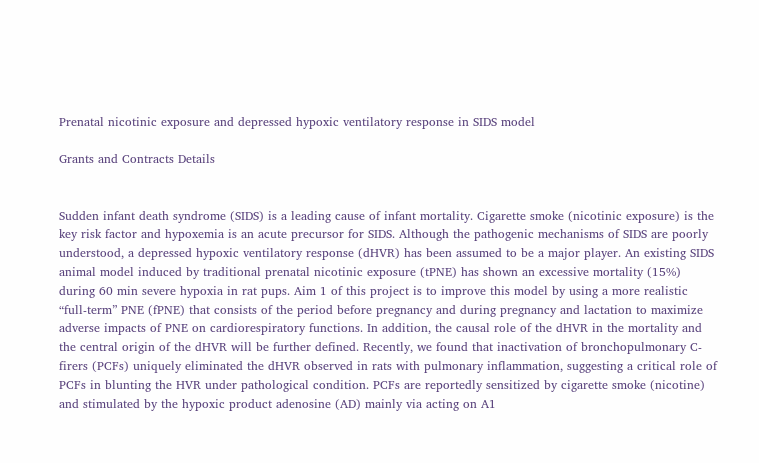Prenatal nicotinic exposure and depressed hypoxic ventilatory response in SIDS model

Grants and Contracts Details


Sudden infant death syndrome (SIDS) is a leading cause of infant mortality. Cigarette smoke (nicotinic exposure) is the key risk factor and hypoxemia is an acute precursor for SIDS. Although the pathogenic mechanisms of SIDS are poorly understood, a depressed hypoxic ventilatory response (dHVR) has been assumed to be a major player. An existing SIDS animal model induced by traditional prenatal nicotinic exposure (tPNE) has shown an excessive mortality (15%) during 60 min severe hypoxia in rat pups. Aim 1 of this project is to improve this model by using a more realistic “full-term” PNE (fPNE) that consists of the period before pregnancy and during pregnancy and lactation to maximize adverse impacts of PNE on cardiorespiratory functions. In addition, the causal role of the dHVR in the mortality and the central origin of the dHVR will be further defined. Recently, we found that inactivation of bronchopulmonary C-firers (PCFs) uniquely eliminated the dHVR observed in rats with pulmonary inflammation, suggesting a critical role of PCFs in blunting the HVR under pathological condition. PCFs are reportedly sensitized by cigarette smoke (nicotine) and stimulated by the hypoxic product adenosine (AD) mainly via acting on A1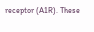receptor (A1R). These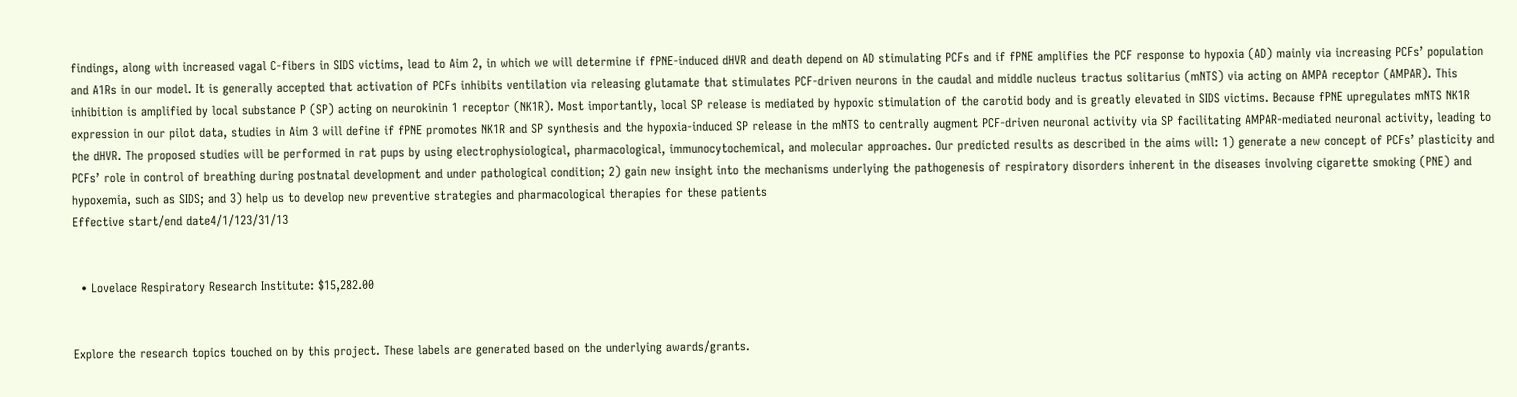findings, along with increased vagal C-fibers in SIDS victims, lead to Aim 2, in which we will determine if fPNE-induced dHVR and death depend on AD stimulating PCFs and if fPNE amplifies the PCF response to hypoxia (AD) mainly via increasing PCFs’ population and A1Rs in our model. It is generally accepted that activation of PCFs inhibits ventilation via releasing glutamate that stimulates PCF-driven neurons in the caudal and middle nucleus tractus solitarius (mNTS) via acting on AMPA receptor (AMPAR). This inhibition is amplified by local substance P (SP) acting on neurokinin 1 receptor (NK1R). Most importantly, local SP release is mediated by hypoxic stimulation of the carotid body and is greatly elevated in SIDS victims. Because fPNE upregulates mNTS NK1R expression in our pilot data, studies in Aim 3 will define if fPNE promotes NK1R and SP synthesis and the hypoxia-induced SP release in the mNTS to centrally augment PCF-driven neuronal activity via SP facilitating AMPAR-mediated neuronal activity, leading to the dHVR. The proposed studies will be performed in rat pups by using electrophysiological, pharmacological, immunocytochemical, and molecular approaches. Our predicted results as described in the aims will: 1) generate a new concept of PCFs’ plasticity and PCFs’ role in control of breathing during postnatal development and under pathological condition; 2) gain new insight into the mechanisms underlying the pathogenesis of respiratory disorders inherent in the diseases involving cigarette smoking (PNE) and hypoxemia, such as SIDS; and 3) help us to develop new preventive strategies and pharmacological therapies for these patients
Effective start/end date4/1/123/31/13


  • Lovelace Respiratory Research Institute: $15,282.00


Explore the research topics touched on by this project. These labels are generated based on the underlying awards/grants.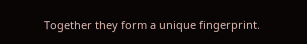Together they form a unique fingerprint.